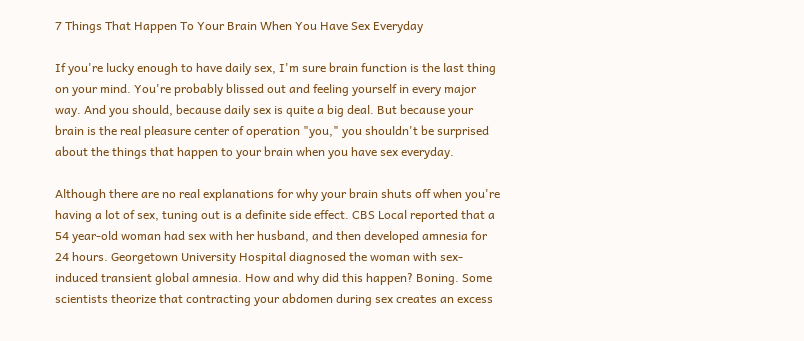7 Things That Happen To Your Brain When You Have Sex Everyday

If you're lucky enough to have daily sex, I'm sure brain function is the last thing on your mind. You're probably blissed out and feeling yourself in every major way. And you should, because daily sex is quite a big deal. But because your brain is the real pleasure center of operation "you," you shouldn't be surprised about the things that happen to your brain when you have sex everyday.

Although there are no real explanations for why your brain shuts off when you're having a lot of sex, tuning out is a definite side effect. CBS Local reported that a 54 year-old woman had sex with her husband, and then developed amnesia for 24 hours. Georgetown University Hospital diagnosed the woman with sex-induced transient global amnesia. How and why did this happen? Boning. Some scientists theorize that contracting your abdomen during sex creates an excess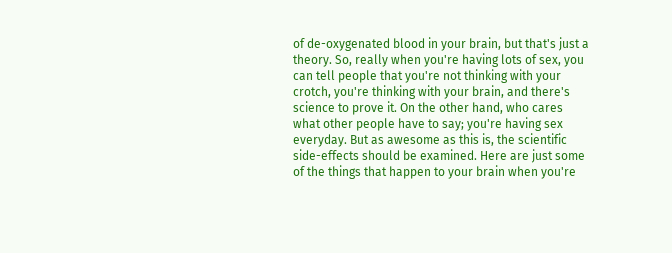of de-oxygenated blood in your brain, but that's just a theory. So, really when you're having lots of sex, you can tell people that you're not thinking with your crotch, you're thinking with your brain, and there's science to prove it. On the other hand, who cares what other people have to say; you're having sex everyday. But as awesome as this is, the scientific side-effects should be examined. Here are just some of the things that happen to your brain when you're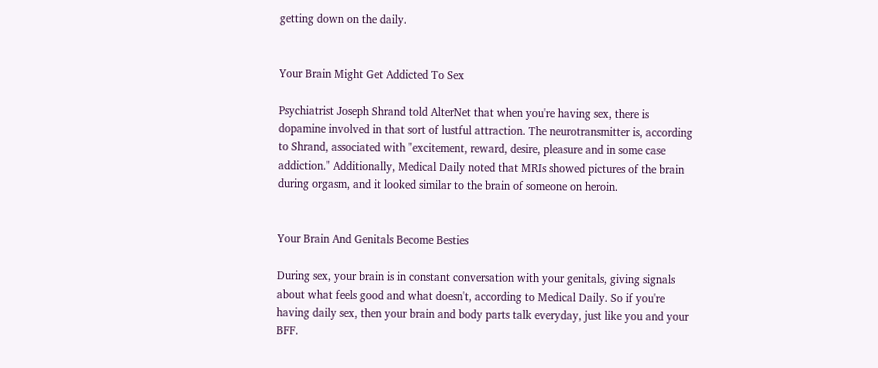getting down on the daily.


Your Brain Might Get Addicted To Sex

Psychiatrist Joseph Shrand told AlterNet that when you're having sex, there is dopamine involved in that sort of lustful attraction. The neurotransmitter is, according to Shrand, associated with "excitement, reward, desire, pleasure and in some case addiction." Additionally, Medical Daily noted that MRIs showed pictures of the brain during orgasm, and it looked similar to the brain of someone on heroin.


Your Brain And Genitals Become Besties

During sex, your brain is in constant conversation with your genitals, giving signals about what feels good and what doesn't, according to Medical Daily. So if you're having daily sex, then your brain and body parts talk everyday, just like you and your BFF.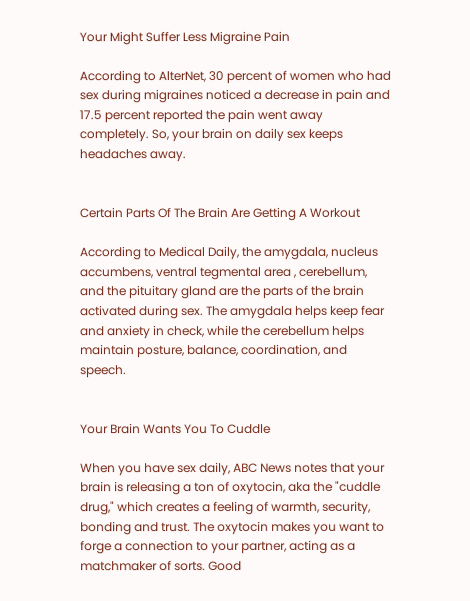Your Might Suffer Less Migraine Pain

According to AlterNet, 30 percent of women who had sex during migraines noticed a decrease in pain and 17.5 percent reported the pain went away completely. So, your brain on daily sex keeps headaches away.


Certain Parts Of The Brain Are Getting A Workout

According to Medical Daily, the amygdala, nucleus accumbens, ventral tegmental area , cerebellum, and the pituitary gland are the parts of the brain activated during sex. The amygdala helps keep fear and anxiety in check, while the cerebellum helps maintain posture, balance, coordination, and speech.


Your Brain Wants You To Cuddle

When you have sex daily, ABC News notes that your brain is releasing a ton of oxytocin, aka the "cuddle drug," which creates a feeling of warmth, security, bonding and trust. The oxytocin makes you want to forge a connection to your partner, acting as a matchmaker of sorts. Good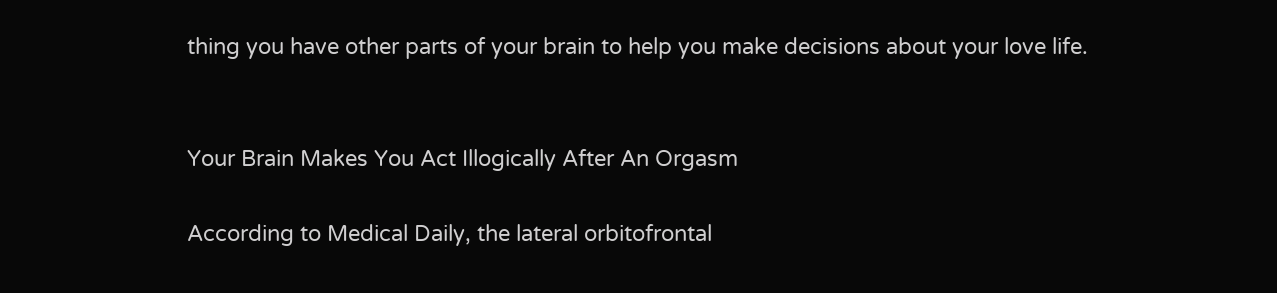thing you have other parts of your brain to help you make decisions about your love life.


Your Brain Makes You Act Illogically After An Orgasm

According to Medical Daily, the lateral orbitofrontal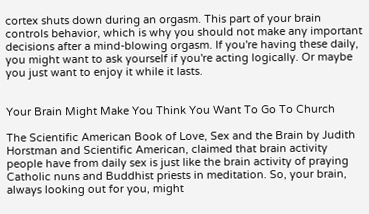cortex shuts down during an orgasm. This part of your brain controls behavior, which is why you should not make any important decisions after a mind-blowing orgasm. If you're having these daily, you might want to ask yourself if you're acting logically. Or maybe you just want to enjoy it while it lasts.


Your Brain Might Make You Think You Want To Go To Church

The Scientific American Book of Love, Sex and the Brain by Judith Horstman and Scientific American, claimed that brain activity people have from daily sex is just like the brain activity of praying Catholic nuns and Buddhist priests in meditation. So, your brain, always looking out for you, might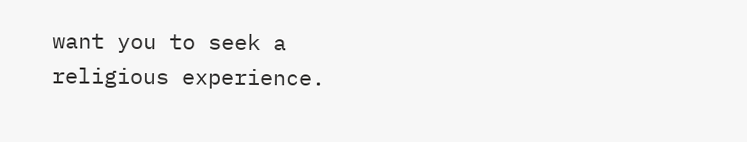want you to seek a religious experience.